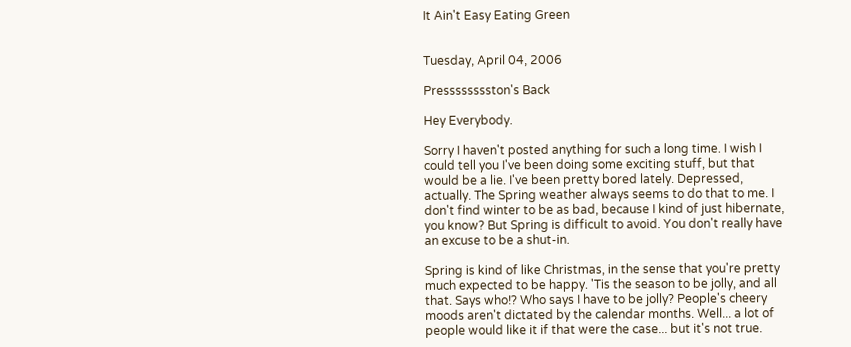It Ain't Easy Eating Green


Tuesday, April 04, 2006

Presssssssston's Back

Hey Everybody.

Sorry I haven't posted anything for such a long time. I wish I could tell you I've been doing some exciting stuff, but that would be a lie. I've been pretty bored lately. Depressed, actually. The Spring weather always seems to do that to me. I don't find winter to be as bad, because I kind of just hibernate, you know? But Spring is difficult to avoid. You don't really have an excuse to be a shut-in.

Spring is kind of like Christmas, in the sense that you're pretty much expected to be happy. 'Tis the season to be jolly, and all that. Says who!? Who says I have to be jolly? People's cheery moods aren't dictated by the calendar months. Well... a lot of people would like it if that were the case... but it's not true.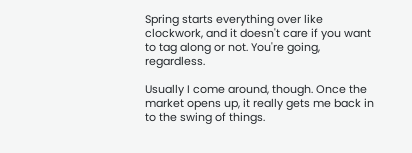Spring starts everything over like clockwork, and it doesn't care if you want to tag along or not. You're going, regardless.

Usually I come around, though. Once the market opens up, it really gets me back in to the swing of things.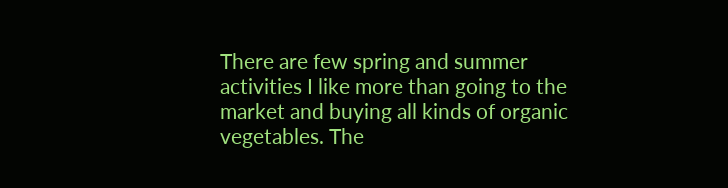There are few spring and summer activities I like more than going to the market and buying all kinds of organic vegetables. The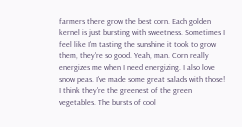farmers there grow the best corn. Each golden kernel is just bursting with sweetness. Sometimes I feel like I'm tasting the sunshine it took to grow them, they're so good. Yeah, man. Corn really energizes me when I need energizing. I also love snow peas. I've made some great salads with those! I think they're the greenest of the green vegetables. The bursts of cool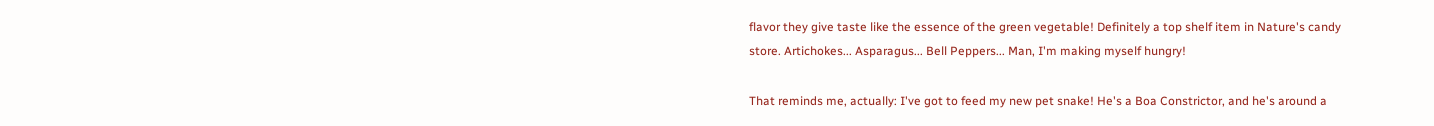flavor they give taste like the essence of the green vegetable! Definitely a top shelf item in Nature's candy store. Artichokes... Asparagus... Bell Peppers... Man, I'm making myself hungry!

That reminds me, actually: I've got to feed my new pet snake! He's a Boa Constrictor, and he's around a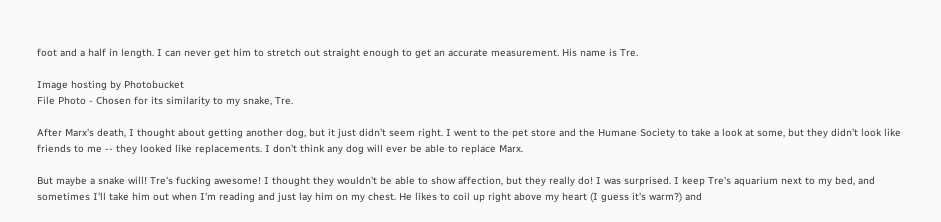foot and a half in length. I can never get him to stretch out straight enough to get an accurate measurement. His name is Tre.

Image hosting by Photobucket
File Photo - Chosen for its similarity to my snake, Tre.

After Marx's death, I thought about getting another dog, but it just didn't seem right. I went to the pet store and the Humane Society to take a look at some, but they didn't look like friends to me -- they looked like replacements. I don't think any dog will ever be able to replace Marx.

But maybe a snake will! Tre's fucking awesome! I thought they wouldn't be able to show affection, but they really do! I was surprised. I keep Tre's aquarium next to my bed, and sometimes I'll take him out when I'm reading and just lay him on my chest. He likes to coil up right above my heart (I guess it's warm?) and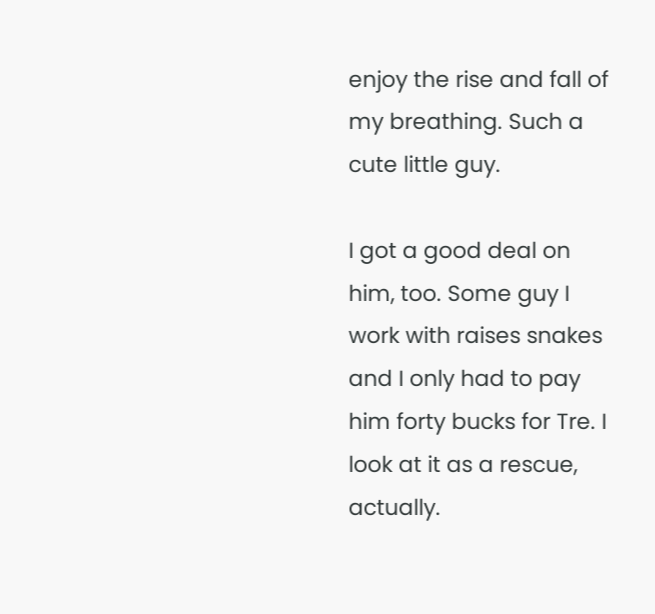enjoy the rise and fall of my breathing. Such a cute little guy.

I got a good deal on him, too. Some guy I work with raises snakes and I only had to pay him forty bucks for Tre. I look at it as a rescue, actually.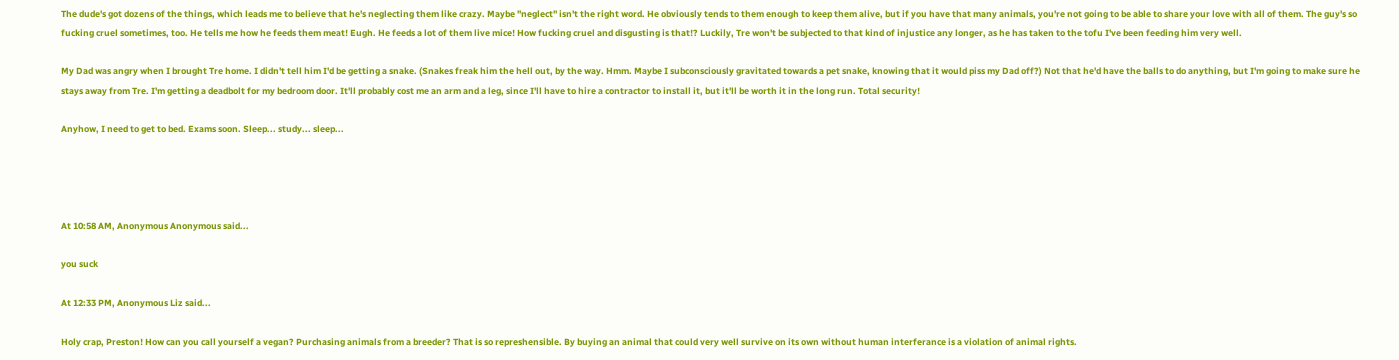The dude's got dozens of the things, which leads me to believe that he's neglecting them like crazy. Maybe "neglect" isn't the right word. He obviously tends to them enough to keep them alive, but if you have that many animals, you're not going to be able to share your love with all of them. The guy's so fucking cruel sometimes, too. He tells me how he feeds them meat! Eugh. He feeds a lot of them live mice! How fucking cruel and disgusting is that!? Luckily, Tre won't be subjected to that kind of injustice any longer, as he has taken to the tofu I've been feeding him very well.

My Dad was angry when I brought Tre home. I didn't tell him I'd be getting a snake. (Snakes freak him the hell out, by the way. Hmm. Maybe I subconsciously gravitated towards a pet snake, knowing that it would piss my Dad off?) Not that he'd have the balls to do anything, but I'm going to make sure he stays away from Tre. I'm getting a deadbolt for my bedroom door. It'll probably cost me an arm and a leg, since I'll have to hire a contractor to install it, but it'll be worth it in the long run. Total security!

Anyhow, I need to get to bed. Exams soon. Sleep... study... sleep...




At 10:58 AM, Anonymous Anonymous said...

you suck

At 12:33 PM, Anonymous Liz said...

Holy crap, Preston! How can you call yourself a vegan? Purchasing animals from a breeder? That is so represhensible. By buying an animal that could very well survive on its own without human interferance is a violation of animal rights.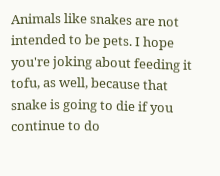Animals like snakes are not intended to be pets. I hope you're joking about feeding it tofu, as well, because that snake is going to die if you continue to do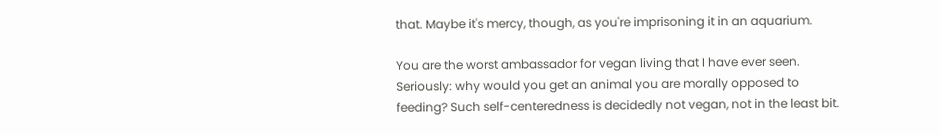that. Maybe it's mercy, though, as you're imprisoning it in an aquarium.

You are the worst ambassador for vegan living that I have ever seen. Seriously: why would you get an animal you are morally opposed to feeding? Such self-centeredness is decidedly not vegan, not in the least bit.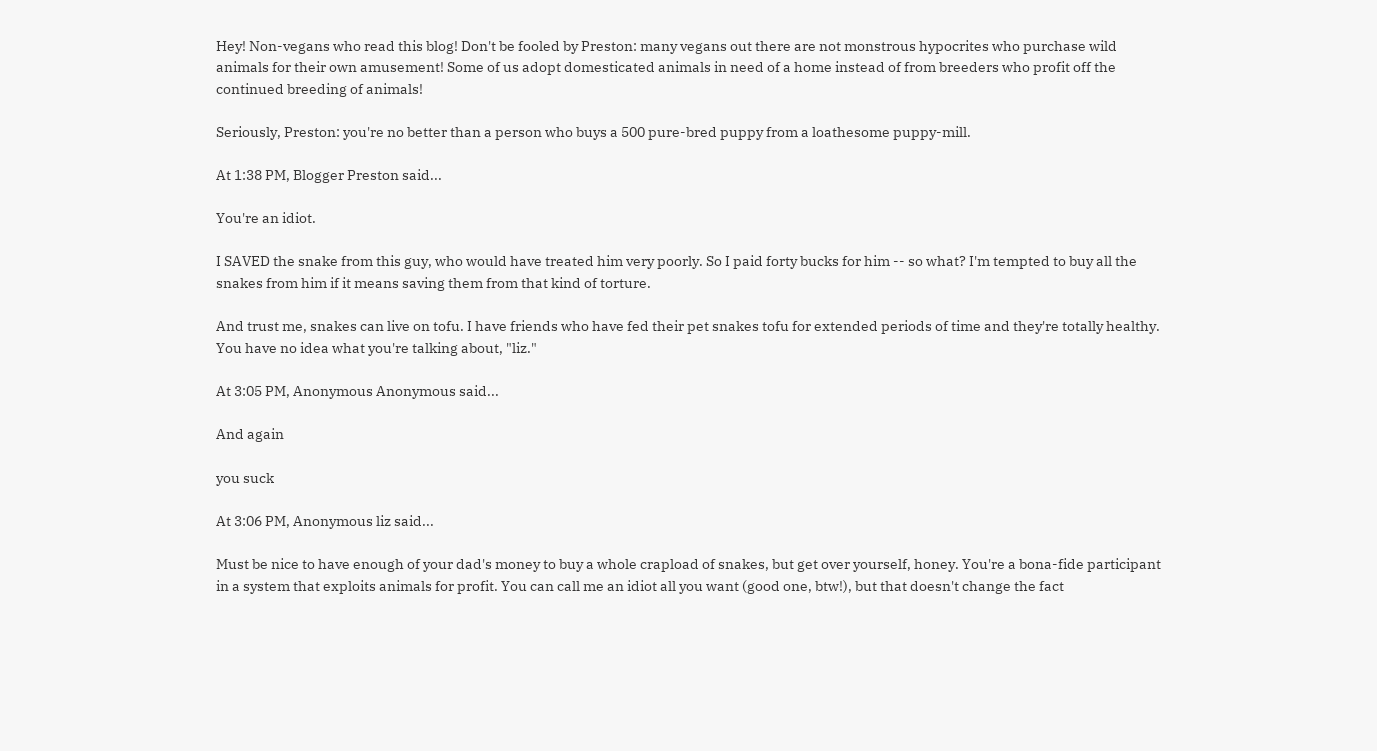Hey! Non-vegans who read this blog! Don't be fooled by Preston: many vegans out there are not monstrous hypocrites who purchase wild animals for their own amusement! Some of us adopt domesticated animals in need of a home instead of from breeders who profit off the continued breeding of animals!

Seriously, Preston: you're no better than a person who buys a 500 pure-bred puppy from a loathesome puppy-mill.

At 1:38 PM, Blogger Preston said...

You're an idiot.

I SAVED the snake from this guy, who would have treated him very poorly. So I paid forty bucks for him -- so what? I'm tempted to buy all the snakes from him if it means saving them from that kind of torture.

And trust me, snakes can live on tofu. I have friends who have fed their pet snakes tofu for extended periods of time and they're totally healthy. You have no idea what you're talking about, "liz."

At 3:05 PM, Anonymous Anonymous said...

And again

you suck

At 3:06 PM, Anonymous liz said...

Must be nice to have enough of your dad's money to buy a whole crapload of snakes, but get over yourself, honey. You're a bona-fide participant in a system that exploits animals for profit. You can call me an idiot all you want (good one, btw!), but that doesn't change the fact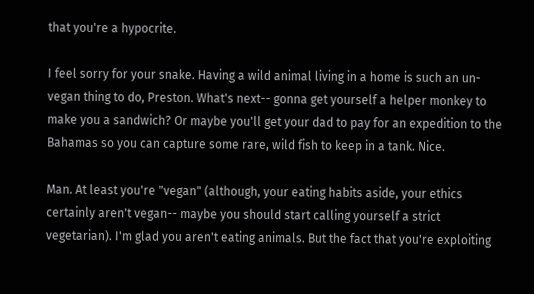that you're a hypocrite.

I feel sorry for your snake. Having a wild animal living in a home is such an un-vegan thing to do, Preston. What's next-- gonna get yourself a helper monkey to make you a sandwich? Or maybe you'll get your dad to pay for an expedition to the Bahamas so you can capture some rare, wild fish to keep in a tank. Nice.

Man. At least you're "vegan" (although, your eating habits aside, your ethics certainly aren't vegan-- maybe you should start calling yourself a strict vegetarian). I'm glad you aren't eating animals. But the fact that you're exploiting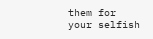them for your selfish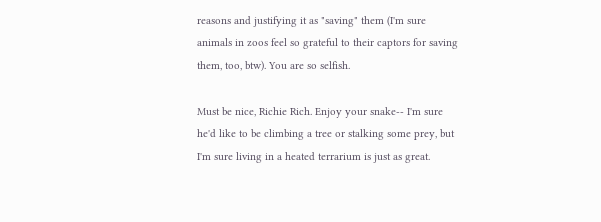reasons and justifying it as "saving" them (I'm sure animals in zoos feel so grateful to their captors for saving them, too, btw). You are so selfish.

Must be nice, Richie Rich. Enjoy your snake-- I'm sure he'd like to be climbing a tree or stalking some prey, but I'm sure living in a heated terrarium is just as great.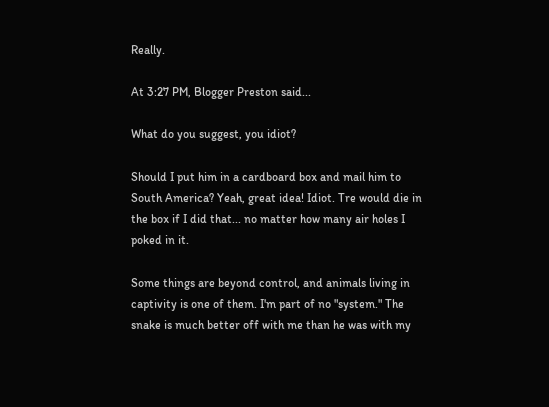Really.

At 3:27 PM, Blogger Preston said...

What do you suggest, you idiot?

Should I put him in a cardboard box and mail him to South America? Yeah, great idea! Idiot. Tre would die in the box if I did that... no matter how many air holes I poked in it.

Some things are beyond control, and animals living in captivity is one of them. I'm part of no "system." The snake is much better off with me than he was with my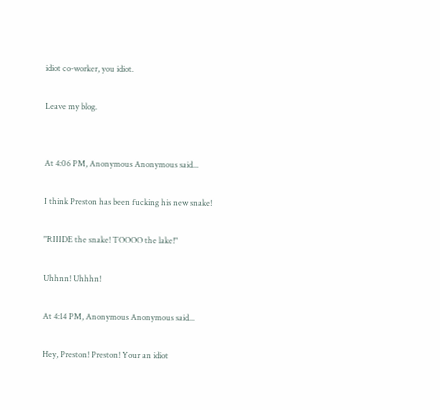idiot co-worker, you idiot.

Leave my blog.


At 4:06 PM, Anonymous Anonymous said...

I think Preston has been fucking his new snake!

"RIIIDE the snake! TOOOO the lake!"

Uhhnn! Uhhhn!

At 4:14 PM, Anonymous Anonymous said...

Hey, Preston! Preston! Your an idiot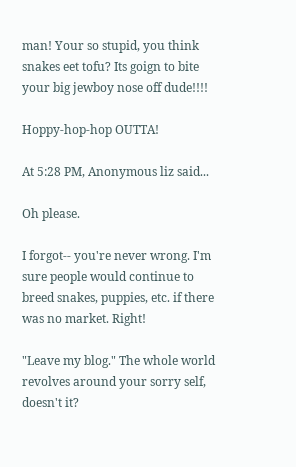man! Your so stupid, you think snakes eet tofu? Its goign to bite your big jewboy nose off dude!!!!

Hoppy-hop-hop OUTTA!

At 5:28 PM, Anonymous liz said...

Oh please.

I forgot-- you're never wrong. I'm sure people would continue to breed snakes, puppies, etc. if there was no market. Right!

"Leave my blog." The whole world revolves around your sorry self, doesn't it?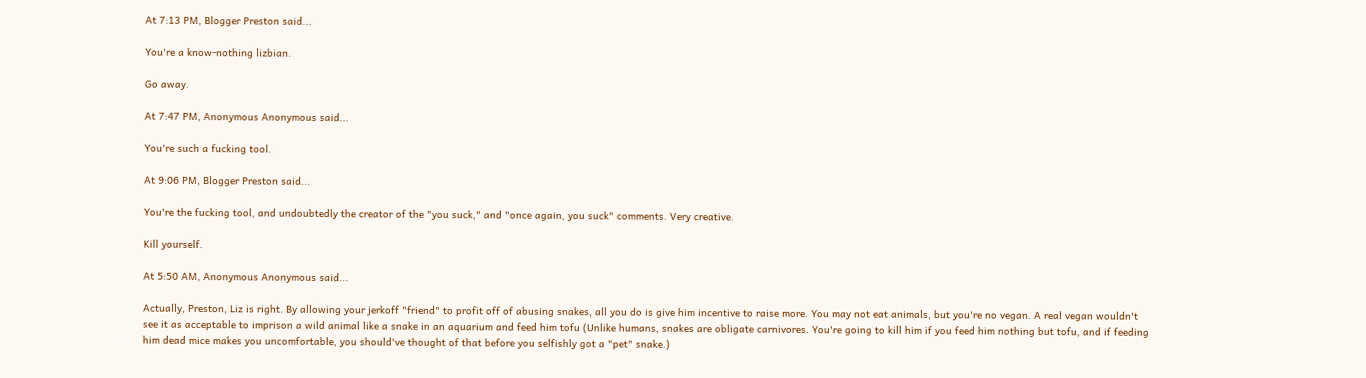At 7:13 PM, Blogger Preston said...

You're a know-nothing lizbian.

Go away.

At 7:47 PM, Anonymous Anonymous said...

You're such a fucking tool.

At 9:06 PM, Blogger Preston said...

You're the fucking tool, and undoubtedly the creator of the "you suck," and "once again, you suck" comments. Very creative.

Kill yourself.

At 5:50 AM, Anonymous Anonymous said...

Actually, Preston, Liz is right. By allowing your jerkoff "friend" to profit off of abusing snakes, all you do is give him incentive to raise more. You may not eat animals, but you're no vegan. A real vegan wouldn't see it as acceptable to imprison a wild animal like a snake in an aquarium and feed him tofu (Unlike humans, snakes are obligate carnivores. You're going to kill him if you feed him nothing but tofu, and if feeding him dead mice makes you uncomfortable, you should've thought of that before you selfishly got a "pet" snake.)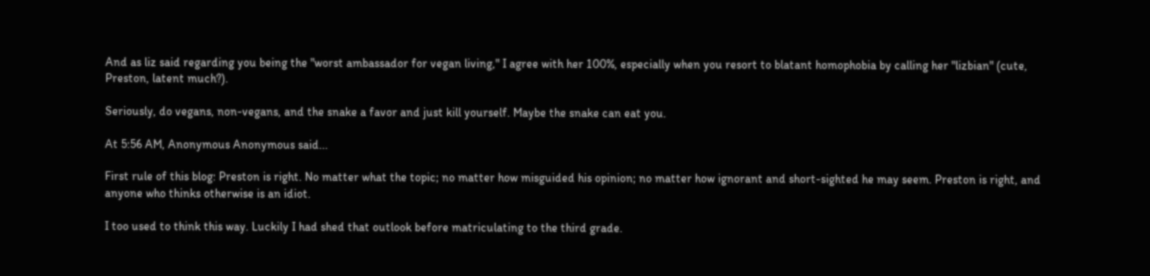And as liz said regarding you being the "worst ambassador for vegan living," I agree with her 100%, especially when you resort to blatant homophobia by calling her "lizbian" (cute, Preston, latent much?).

Seriously, do vegans, non-vegans, and the snake a favor and just kill yourself. Maybe the snake can eat you.

At 5:56 AM, Anonymous Anonymous said...

First rule of this blog: Preston is right. No matter what the topic; no matter how misguided his opinion; no matter how ignorant and short-sighted he may seem. Preston is right, and anyone who thinks otherwise is an idiot.

I too used to think this way. Luckily I had shed that outlook before matriculating to the third grade.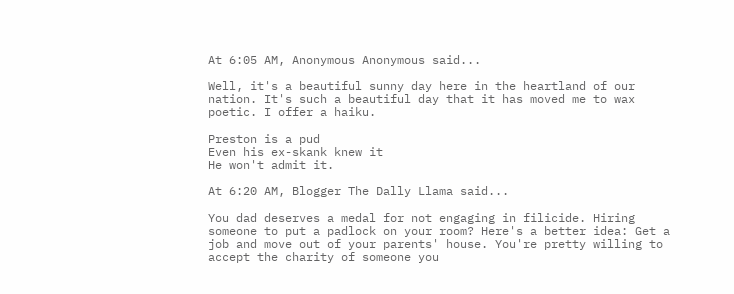At 6:05 AM, Anonymous Anonymous said...

Well, it's a beautiful sunny day here in the heartland of our nation. It's such a beautiful day that it has moved me to wax poetic. I offer a haiku.

Preston is a pud
Even his ex-skank knew it
He won't admit it.

At 6:20 AM, Blogger The Dally Llama said...

You dad deserves a medal for not engaging in filicide. Hiring someone to put a padlock on your room? Here's a better idea: Get a job and move out of your parents' house. You're pretty willing to accept the charity of someone you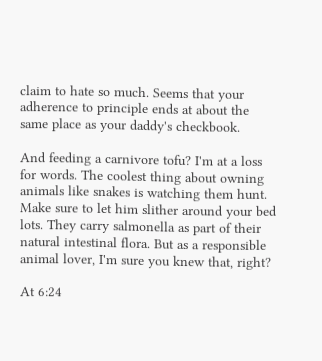claim to hate so much. Seems that your adherence to principle ends at about the same place as your daddy's checkbook.

And feeding a carnivore tofu? I'm at a loss for words. The coolest thing about owning animals like snakes is watching them hunt. Make sure to let him slither around your bed lots. They carry salmonella as part of their natural intestinal flora. But as a responsible animal lover, I'm sure you knew that, right?

At 6:24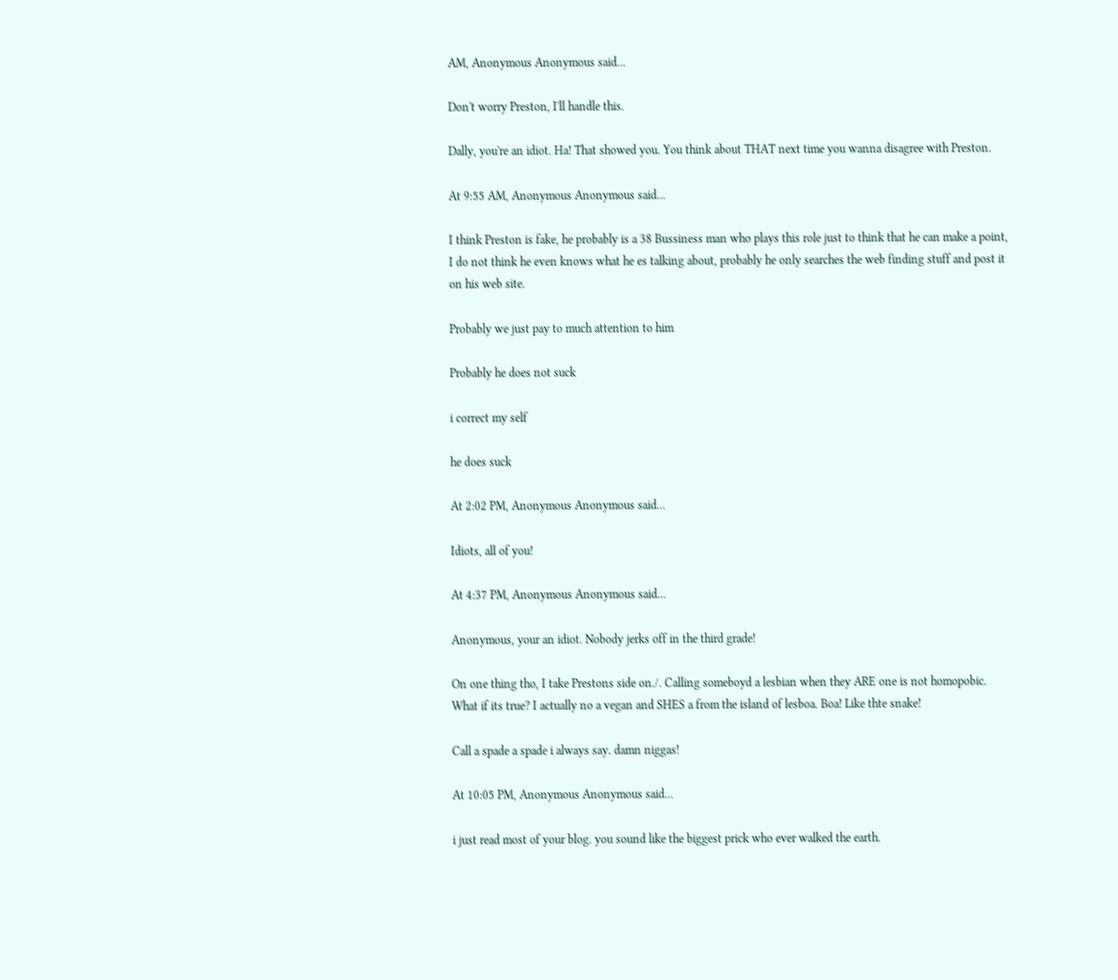AM, Anonymous Anonymous said...

Don't worry Preston, I'll handle this.

Dally, you're an idiot. Ha! That showed you. You think about THAT next time you wanna disagree with Preston.

At 9:55 AM, Anonymous Anonymous said...

I think Preston is fake, he probably is a 38 Bussiness man who plays this role just to think that he can make a point, I do not think he even knows what he es talking about, probably he only searches the web finding stuff and post it on his web site.

Probably we just pay to much attention to him

Probably he does not suck

i correct my self

he does suck

At 2:02 PM, Anonymous Anonymous said...

Idiots, all of you!

At 4:37 PM, Anonymous Anonymous said...

Anonymous, your an idiot. Nobody jerks off in the third grade!

On one thing tho, I take Prestons side on./. Calling someboyd a lesbian when they ARE one is not homopobic. What if its true? I actually no a vegan and SHES a from the island of lesboa. Boa! Like thte snake!

Call a spade a spade i always say. damn niggas!

At 10:05 PM, Anonymous Anonymous said...

i just read most of your blog. you sound like the biggest prick who ever walked the earth.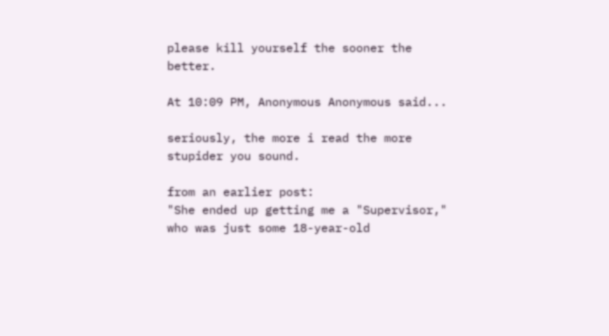please kill yourself the sooner the better.

At 10:09 PM, Anonymous Anonymous said...

seriously, the more i read the more stupider you sound.

from an earlier post:
"She ended up getting me a "Supervisor," who was just some 18-year-old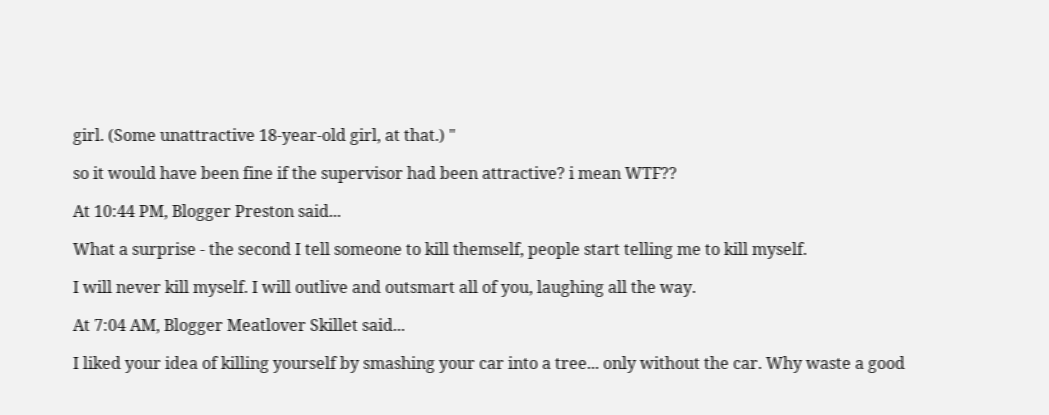girl. (Some unattractive 18-year-old girl, at that.) "

so it would have been fine if the supervisor had been attractive? i mean WTF??

At 10:44 PM, Blogger Preston said...

What a surprise - the second I tell someone to kill themself, people start telling me to kill myself.

I will never kill myself. I will outlive and outsmart all of you, laughing all the way.

At 7:04 AM, Blogger Meatlover Skillet said...

I liked your idea of killing yourself by smashing your car into a tree... only without the car. Why waste a good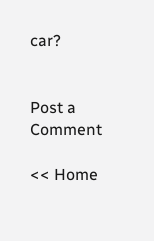car?


Post a Comment

<< Home